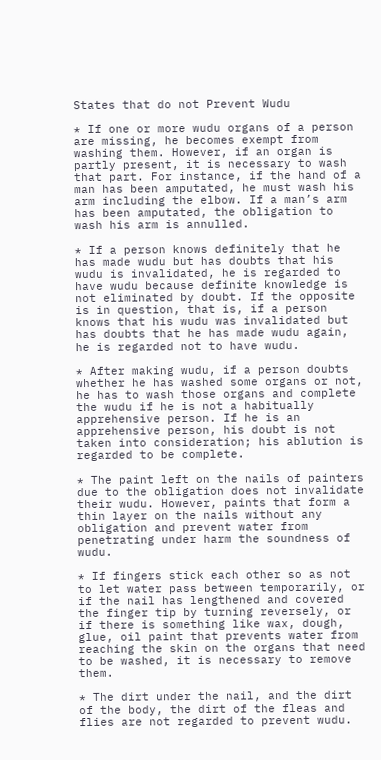States that do not Prevent Wudu

* If one or more wudu organs of a person are missing, he becomes exempt from washing them. However, if an organ is partly present, it is necessary to wash that part. For instance, if the hand of a man has been amputated, he must wash his arm including the elbow. If a man’s arm has been amputated, the obligation to wash his arm is annulled.

* If a person knows definitely that he has made wudu but has doubts that his wudu is invalidated, he is regarded to have wudu because definite knowledge is not eliminated by doubt. If the opposite is in question, that is, if a person knows that his wudu was invalidated but has doubts that he has made wudu again, he is regarded not to have wudu.

* After making wudu, if a person doubts whether he has washed some organs or not, he has to wash those organs and complete the wudu if he is not a habitually apprehensive person. If he is an apprehensive person, his doubt is not taken into consideration; his ablution is regarded to be complete.

* The paint left on the nails of painters due to the obligation does not invalidate their wudu. However, paints that form a thin layer on the nails without any obligation and prevent water from penetrating under harm the soundness of wudu.

* If fingers stick each other so as not to let water pass between temporarily, or if the nail has lengthened and covered the finger tip by turning reversely, or if there is something like wax, dough, glue, oil paint that prevents water from reaching the skin on the organs that need to be washed, it is necessary to remove them.

* The dirt under the nail, and the dirt of the body, the dirt of the fleas and flies are not regarded to prevent wudu.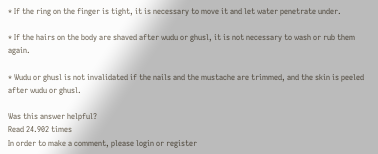* If the ring on the finger is tight, it is necessary to move it and let water penetrate under.

* If the hairs on the body are shaved after wudu or ghusl, it is not necessary to wash or rub them again.

* Wudu or ghusl is not invalidated if the nails and the mustache are trimmed, and the skin is peeled after wudu or ghusl.

Was this answer helpful?
Read 24.902 times
In order to make a comment, please login or register